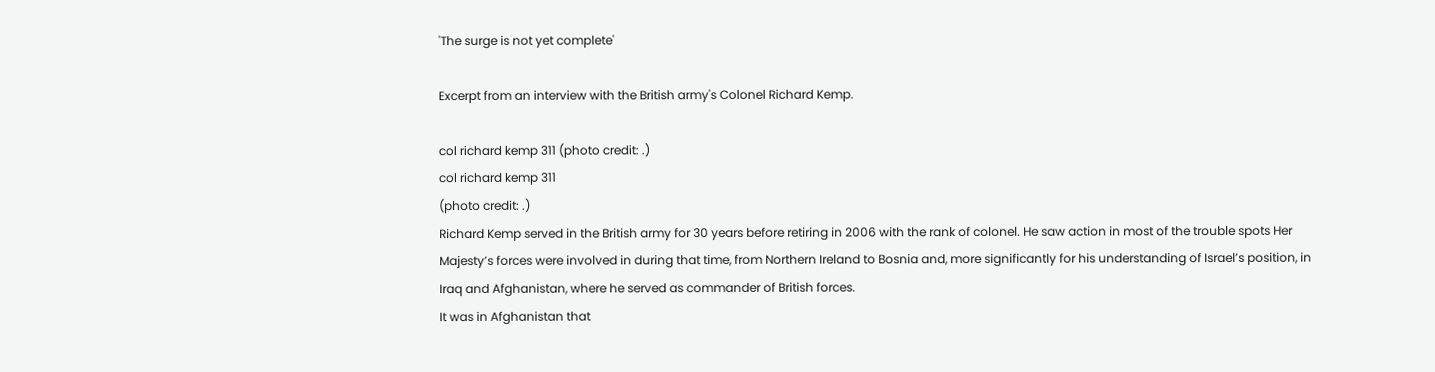'The surge is not yet complete'

Excerpt from an interview with the British army's Colonel Richard Kemp.

col richard kemp 311 (photo credit: .)
col richard kemp 311
(photo credit: .)
Richard Kemp served in the British army for 30 years before retiring in 2006 with the rank of colonel. He saw action in most of the trouble spots Her Majesty’s forces were involved in during that time, from Northern Ireland to Bosnia and, more significantly for his understanding of Israel’s position, in Iraq and Afghanistan, where he served as commander of British forces.
It was in Afghanistan that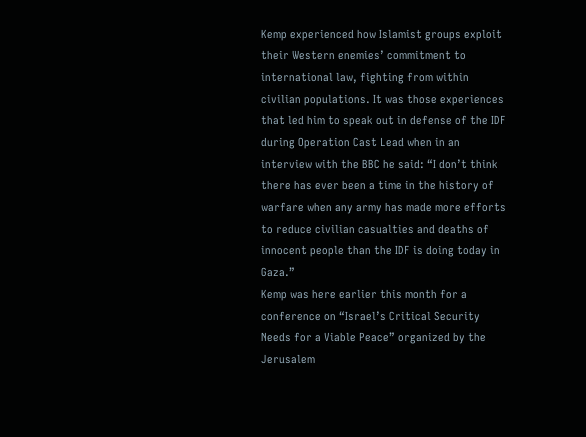Kemp experienced how Islamist groups exploit their Western enemies’ commitment to international law, fighting from within civilian populations. It was those experiences that led him to speak out in defense of the IDF during Operation Cast Lead when in an interview with the BBC he said: “I don’t think there has ever been a time in the history of warfare when any army has made more efforts to reduce civilian casualties and deaths of innocent people than the IDF is doing today in Gaza.”
Kemp was here earlier this month for a conference on “Israel’s Critical Security Needs for a Viable Peace” organized by the Jerusalem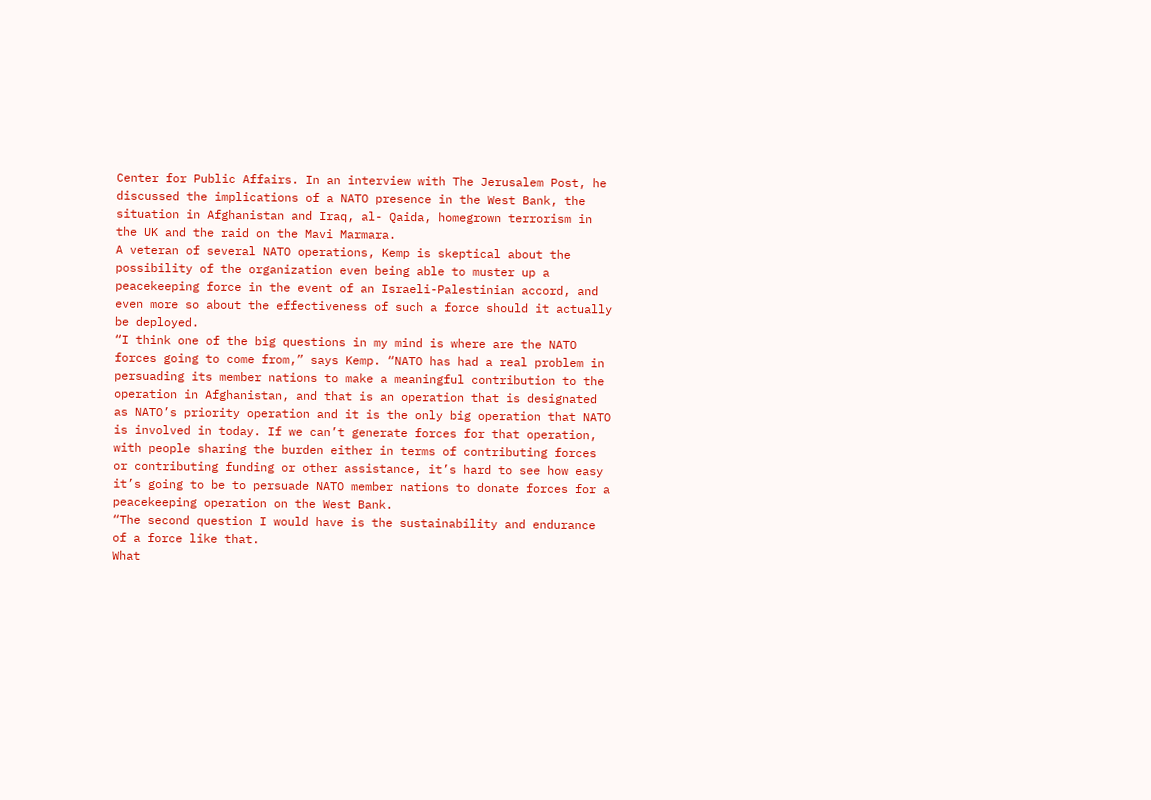Center for Public Affairs. In an interview with The Jerusalem Post, he discussed the implications of a NATO presence in the West Bank, the situation in Afghanistan and Iraq, al- Qaida, homegrown terrorism in the UK and the raid on the Mavi Marmara.
A veteran of several NATO operations, Kemp is skeptical about the possibility of the organization even being able to muster up a peacekeeping force in the event of an Israeli-Palestinian accord, and even more so about the effectiveness of such a force should it actually be deployed.
“I think one of the big questions in my mind is where are the NATO forces going to come from,” says Kemp. “NATO has had a real problem in persuading its member nations to make a meaningful contribution to the operation in Afghanistan, and that is an operation that is designated as NATO’s priority operation and it is the only big operation that NATO is involved in today. If we can’t generate forces for that operation, with people sharing the burden either in terms of contributing forces or contributing funding or other assistance, it’s hard to see how easy it’s going to be to persuade NATO member nations to donate forces for a peacekeeping operation on the West Bank.
“The second question I would have is the sustainability and endurance of a force like that.
What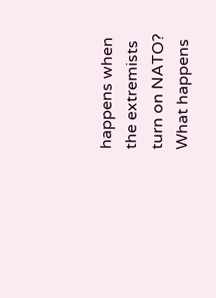happens when the extremists turn on NATO? What happens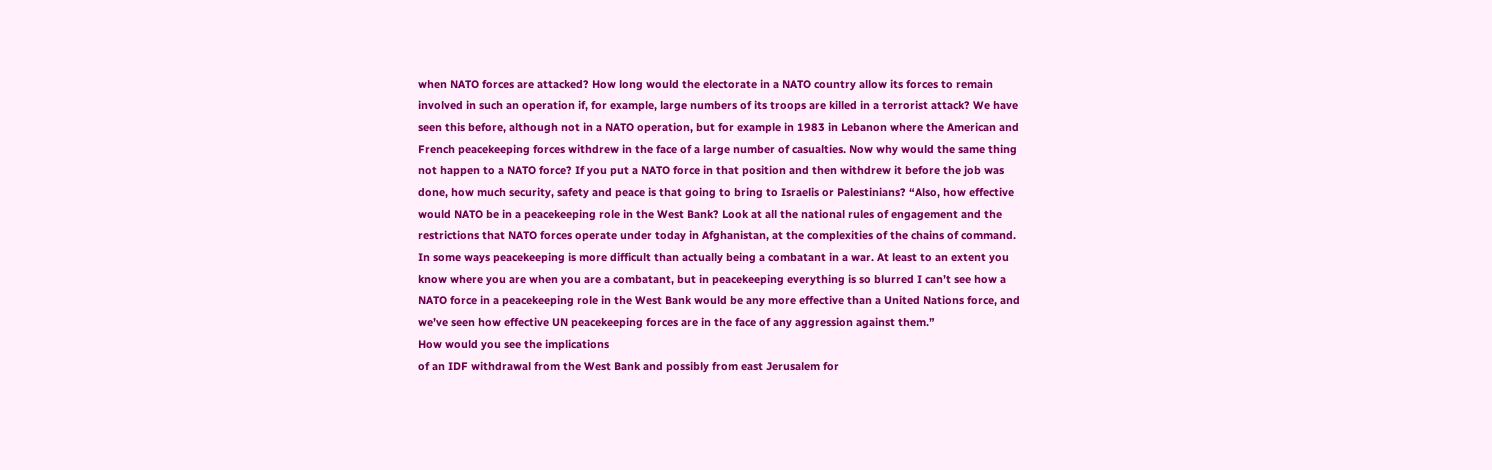when NATO forces are attacked? How long would the electorate in a NATO country allow its forces to remain involved in such an operation if, for example, large numbers of its troops are killed in a terrorist attack? We have seen this before, although not in a NATO operation, but for example in 1983 in Lebanon where the American and French peacekeeping forces withdrew in the face of a large number of casualties. Now why would the same thing not happen to a NATO force? If you put a NATO force in that position and then withdrew it before the job was done, how much security, safety and peace is that going to bring to Israelis or Palestinians? “Also, how effective would NATO be in a peacekeeping role in the West Bank? Look at all the national rules of engagement and the restrictions that NATO forces operate under today in Afghanistan, at the complexities of the chains of command. In some ways peacekeeping is more difficult than actually being a combatant in a war. At least to an extent you know where you are when you are a combatant, but in peacekeeping everything is so blurred I can’t see how a NATO force in a peacekeeping role in the West Bank would be any more effective than a United Nations force, and we’ve seen how effective UN peacekeeping forces are in the face of any aggression against them.”
How would you see the implications
of an IDF withdrawal from the West Bank and possibly from east Jerusalem for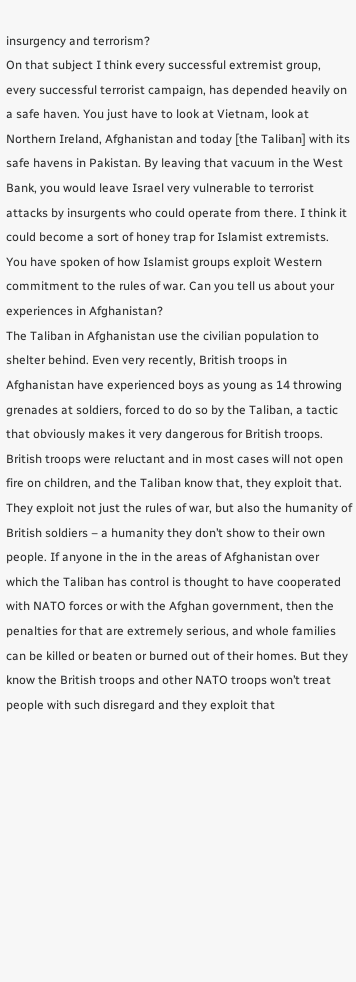insurgency and terrorism?
On that subject I think every successful extremist group, every successful terrorist campaign, has depended heavily on a safe haven. You just have to look at Vietnam, look at Northern Ireland, Afghanistan and today [the Taliban] with its safe havens in Pakistan. By leaving that vacuum in the West Bank, you would leave Israel very vulnerable to terrorist attacks by insurgents who could operate from there. I think it could become a sort of honey trap for Islamist extremists.
You have spoken of how Islamist groups exploit Western commitment to the rules of war. Can you tell us about your experiences in Afghanistan?
The Taliban in Afghanistan use the civilian population to shelter behind. Even very recently, British troops in Afghanistan have experienced boys as young as 14 throwing grenades at soldiers, forced to do so by the Taliban, a tactic that obviously makes it very dangerous for British troops. British troops were reluctant and in most cases will not open fire on children, and the Taliban know that, they exploit that.
They exploit not just the rules of war, but also the humanity of British soldiers – a humanity they don’t show to their own people. If anyone in the in the areas of Afghanistan over which the Taliban has control is thought to have cooperated with NATO forces or with the Afghan government, then the penalties for that are extremely serious, and whole families can be killed or beaten or burned out of their homes. But they know the British troops and other NATO troops won’t treat people with such disregard and they exploit that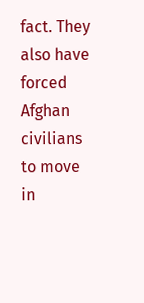fact. They also have forced Afghan civilians to move in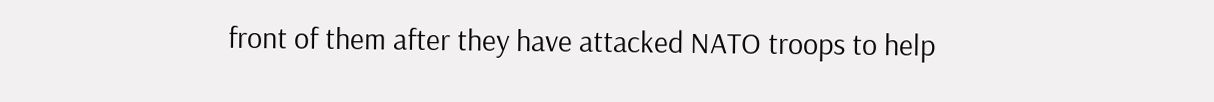front of them after they have attacked NATO troops to help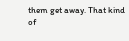them get away. That kind of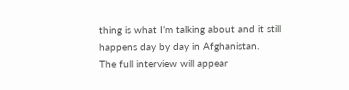thing is what I’m talking about and it still happens day by day in Afghanistan.
The full interview will appear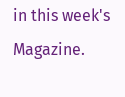in this week's Magazine.